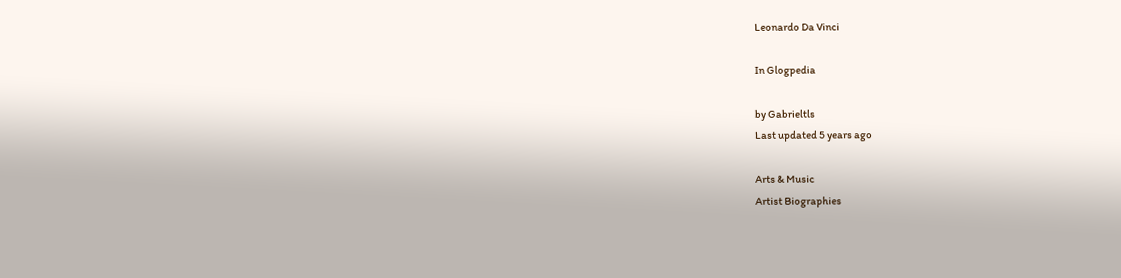Leonardo Da Vinci

In Glogpedia

by Gabrieltls
Last updated 5 years ago

Arts & Music
Artist Biographies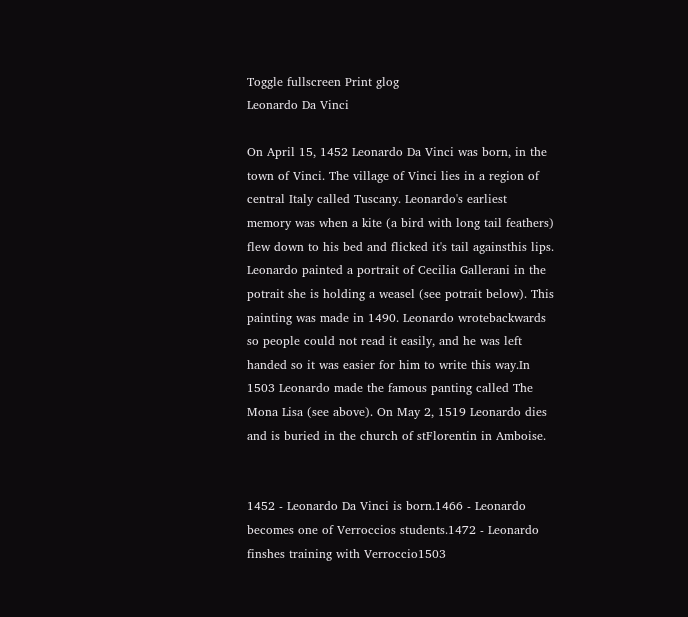Toggle fullscreen Print glog
Leonardo Da Vinci

On April 15, 1452 Leonardo Da Vinci was born, in the town of Vinci. The village of Vinci lies in a region of central Italy called Tuscany. Leonardo's earliest memory was when a kite (a bird with long tail feathers) flew down to his bed and flicked it's tail againsthis lips. Leonardo painted a portrait of Cecilia Gallerani in the potrait she is holding a weasel (see potrait below). This painting was made in 1490. Leonardo wrotebackwards so people could not read it easily, and he was left handed so it was easier for him to write this way.In 1503 Leonardo made the famous panting called The Mona Lisa (see above). On May 2, 1519 Leonardo dies and is buried in the church of stFlorentin in Amboise.


1452 - Leonardo Da Vinci is born.1466 - Leonardo becomes one of Verroccios students.1472 - Leonardo finshes training with Verroccio1503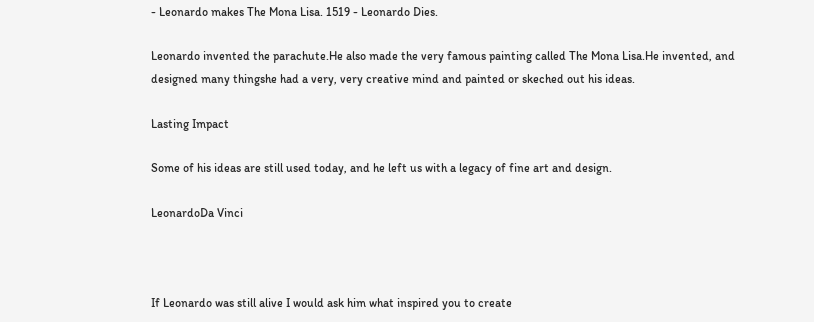- Leonardo makes The Mona Lisa. 1519 - Leonardo Dies.

Leonardo invented the parachute.He also made the very famous painting called The Mona Lisa.He invented, and designed many thingshe had a very, very creative mind and painted or skeched out his ideas.

Lasting Impact

Some of his ideas are still used today, and he left us with a legacy of fine art and design.

LeonardoDa Vinci



If Leonardo was still alive I would ask him what inspired you to create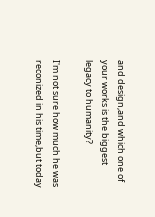and design,and which one of your works is the biggest legacy to humanity?

I'm not sure how much he was reconized in his time,but today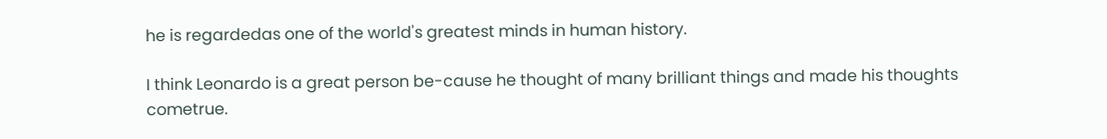he is regardedas one of the world's greatest minds in human history.

I think Leonardo is a great person be-cause he thought of many brilliant things and made his thoughts cometrue.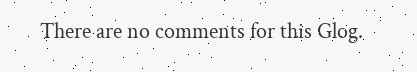There are no comments for this Glog.